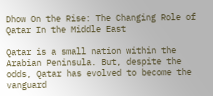Dhow On the Rise: The Changing Role of Qatar In the Middle East

Qatar is a small nation within the Arabian Peninsula. But, despite the odds, Qatar has evolved to become the vanguard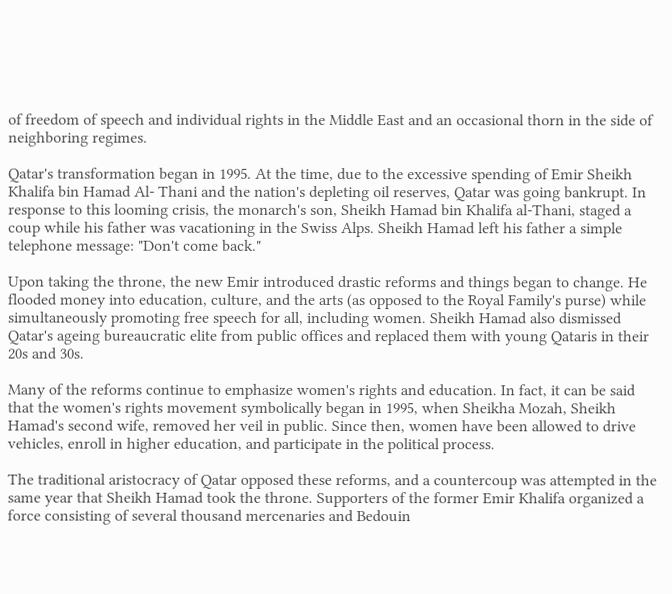of freedom of speech and individual rights in the Middle East and an occasional thorn in the side of neighboring regimes.

Qatar's transformation began in 1995. At the time, due to the excessive spending of Emir Sheikh Khalifa bin Hamad Al- Thani and the nation's depleting oil reserves, Qatar was going bankrupt. In response to this looming crisis, the monarch's son, Sheikh Hamad bin Khalifa al-Thani, staged a coup while his father was vacationing in the Swiss Alps. Sheikh Hamad left his father a simple telephone message: "Don't come back."

Upon taking the throne, the new Emir introduced drastic reforms and things began to change. He flooded money into education, culture, and the arts (as opposed to the Royal Family's purse) while simultaneously promoting free speech for all, including women. Sheikh Hamad also dismissed Qatar's ageing bureaucratic elite from public offices and replaced them with young Qataris in their 20s and 30s.

Many of the reforms continue to emphasize women's rights and education. In fact, it can be said that the women's rights movement symbolically began in 1995, when Sheikha Mozah, Sheikh Hamad's second wife, removed her veil in public. Since then, women have been allowed to drive vehicles, enroll in higher education, and participate in the political process.

The traditional aristocracy of Qatar opposed these reforms, and a countercoup was attempted in the same year that Sheikh Hamad took the throne. Supporters of the former Emir Khalifa organized a force consisting of several thousand mercenaries and Bedouin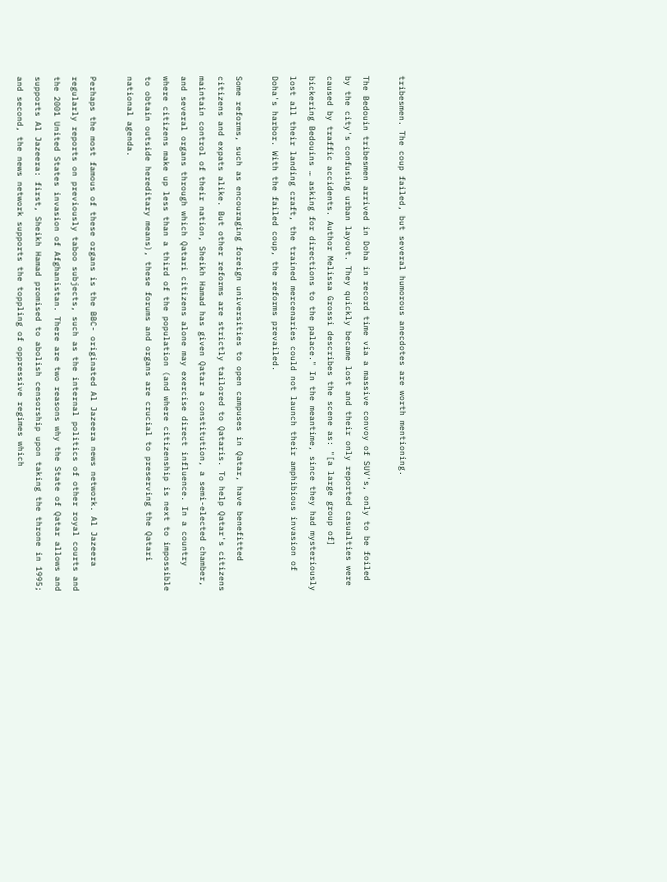tribesmen. The coup failed, but several humorous anecdotes are worth mentioning.

The Bedouin tribesmen arrived in Doha in record time via a massive convoy of SUV's, only to be foiled by the city's confusing urban layout. They quickly became lost and their only reported casualties were caused by traffic accidents. Author Melissa Grossi describes the scene as: "[a large group of] bickering Bedouins … asking for directions to the palace." In the meantime, since they had mysteriously lost all their landing craft, the trained mercenaries could not launch their amphibious invasion of Doha's harbor. With the failed coup, the reforms prevailed.

Some reforms, such as encouraging foreign universities to open campuses in Qatar, have benefitted citizens and expats alike. But other reforms are strictly tailored to Qataris. To help Qatar's citizens maintain control of their nation, Sheikh Hamad has given Qatar a constitution, a semi-elected chamber, and several organs through which Qatari citizens alone may exercise direct influence. In a country where citizens make up less than a third of the population (and where citizenship is next to impossible to obtain outside hereditary means), these forums and organs are crucial to preserving the Qatari national agenda.

Perhaps the most famous of these organs is the BBC- originated Al Jazeera news network. Al Jazeera regularly reports on previously taboo subjects, such as the internal politics of other royal courts and the 2001 United States invasion of Afghanistan. There are two reasons why the State of Qatar allows and supports Al Jazeera: first, Sheikh Hamad promised to abolish censorship upon taking the throne in 1995; and second, the news network supports the toppling of oppressive regimes which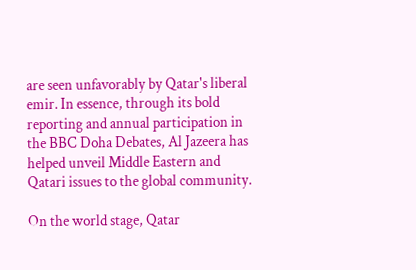are seen unfavorably by Qatar's liberal emir. In essence, through its bold reporting and annual participation in the BBC Doha Debates, Al Jazeera has helped unveil Middle Eastern and Qatari issues to the global community.

On the world stage, Qatar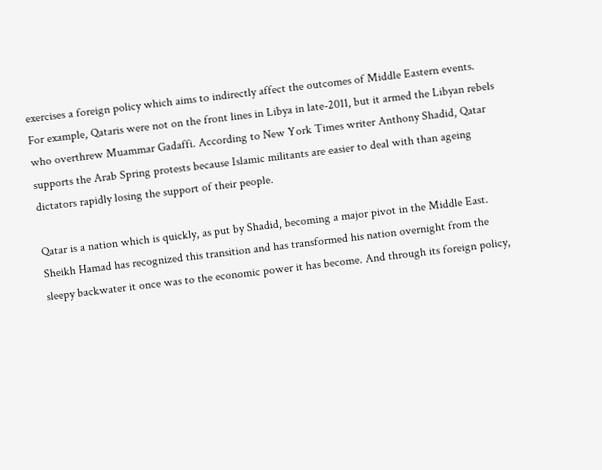exercises a foreign policy which aims to indirectly affect the outcomes of Middle Eastern events. For example, Qataris were not on the front lines in Libya in late-2011, but it armed the Libyan rebels who overthrew Muammar Gadaffi. According to New York Times writer Anthony Shadid, Qatar supports the Arab Spring protests because Islamic militants are easier to deal with than ageing dictators rapidly losing the support of their people.

Qatar is a nation which is quickly, as put by Shadid, becoming a major pivot in the Middle East. Sheikh Hamad has recognized this transition and has transformed his nation overnight from the sleepy backwater it once was to the economic power it has become. And through its foreign policy,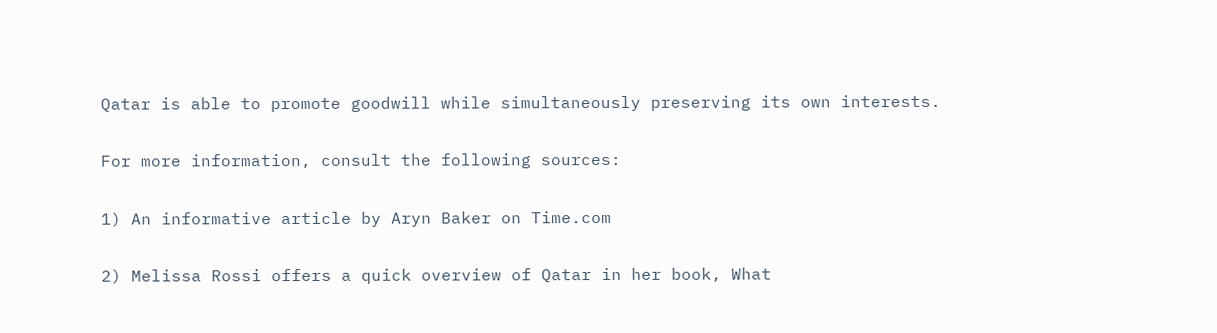Qatar is able to promote goodwill while simultaneously preserving its own interests.

For more information, consult the following sources:

1) An informative article by Aryn Baker on Time.com

2) Melissa Rossi offers a quick overview of Qatar in her book, What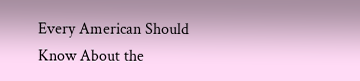Every American Should Know About the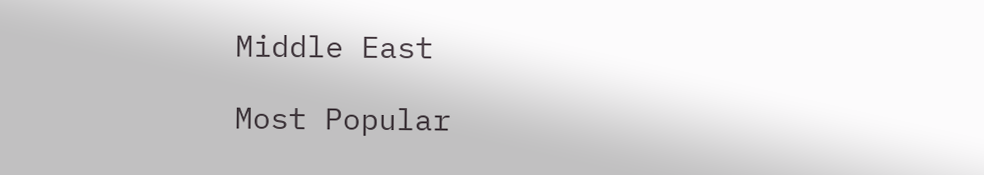Middle East

Most Popular